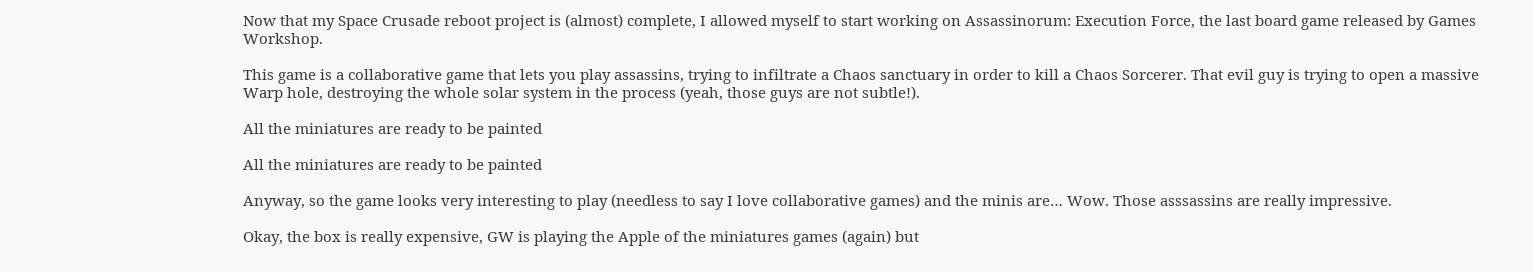Now that my Space Crusade reboot project is (almost) complete, I allowed myself to start working on Assassinorum: Execution Force, the last board game released by Games Workshop.

This game is a collaborative game that lets you play assassins, trying to infiltrate a Chaos sanctuary in order to kill a Chaos Sorcerer. That evil guy is trying to open a massive Warp hole, destroying the whole solar system in the process (yeah, those guys are not subtle!).

All the miniatures are ready to be painted

All the miniatures are ready to be painted

Anyway, so the game looks very interesting to play (needless to say I love collaborative games) and the minis are… Wow. Those asssassins are really impressive.

Okay, the box is really expensive, GW is playing the Apple of the miniatures games (again) but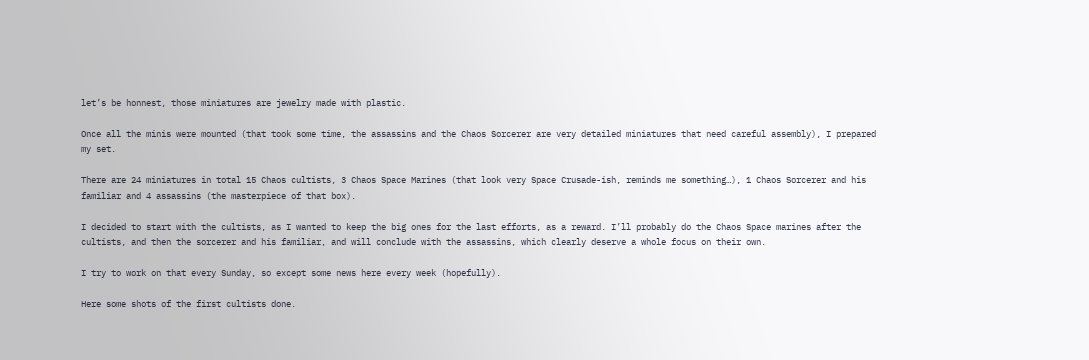let’s be honnest, those miniatures are jewelry made with plastic.

Once all the minis were mounted (that took some time, the assassins and the Chaos Sorcerer are very detailed miniatures that need careful assembly), I prepared my set.

There are 24 miniatures in total 15 Chaos cultists, 3 Chaos Space Marines (that look very Space Crusade-ish, reminds me something…), 1 Chaos Sorcerer and his familiar and 4 assassins (the masterpiece of that box).

I decided to start with the cultists, as I wanted to keep the big ones for the last efforts, as a reward. I’ll probably do the Chaos Space marines after the cultists, and then the sorcerer and his familiar, and will conclude with the assassins, which clearly deserve a whole focus on their own.

I try to work on that every Sunday, so except some news here every week (hopefully).

Here some shots of the first cultists done.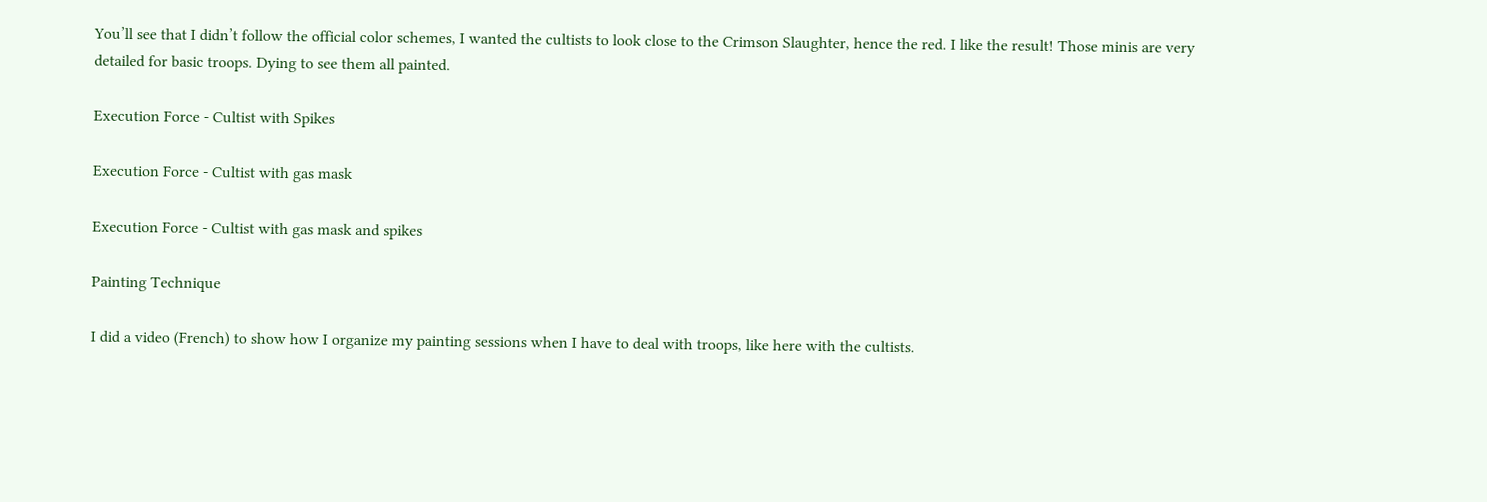You’ll see that I didn’t follow the official color schemes, I wanted the cultists to look close to the Crimson Slaughter, hence the red. I like the result! Those minis are very detailed for basic troops. Dying to see them all painted.

Execution Force - Cultist with Spikes

Execution Force - Cultist with gas mask

Execution Force - Cultist with gas mask and spikes

Painting Technique

I did a video (French) to show how I organize my painting sessions when I have to deal with troops, like here with the cultists.